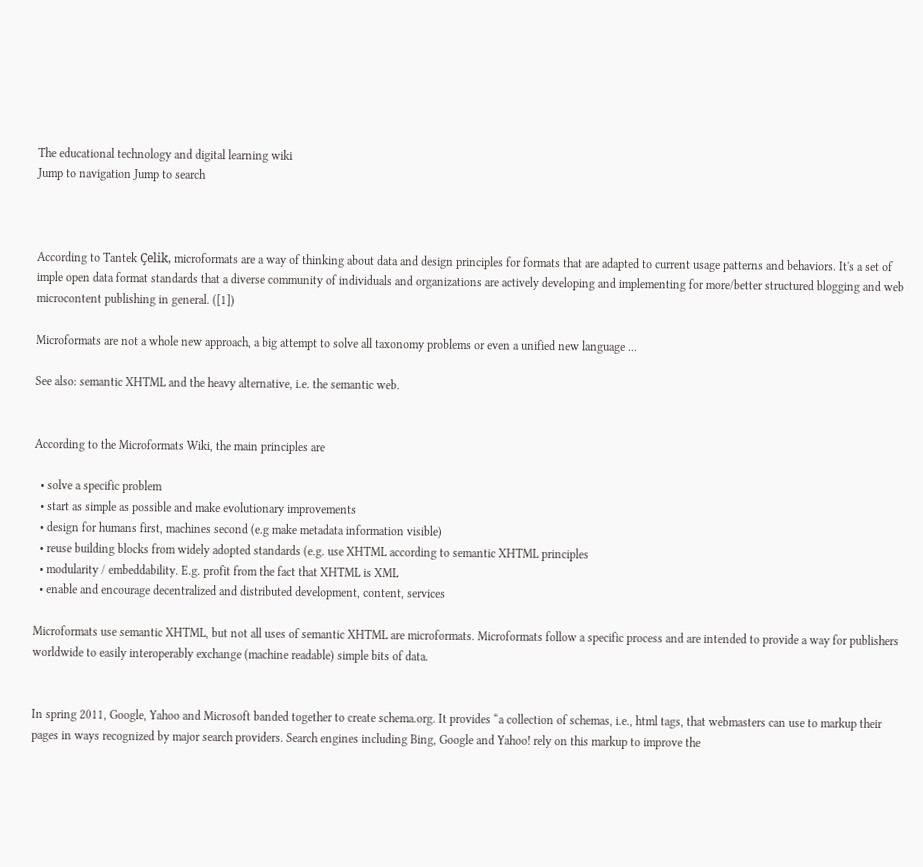The educational technology and digital learning wiki
Jump to navigation Jump to search



According to Tantek Çelik, microformats are a way of thinking about data and design principles for formats that are adapted to current usage patterns and behaviors. It's a set of imple open data format standards that a diverse community of individuals and organizations are actively developing and implementing for more/better structured blogging and web microcontent publishing in general. ([1])

Microformats are not a whole new approach, a big attempt to solve all taxonomy problems or even a unified new language ...

See also: semantic XHTML and the heavy alternative, i.e. the semantic web.


According to the Microformats Wiki, the main principles are

  • solve a specific problem
  • start as simple as possible and make evolutionary improvements
  • design for humans first, machines second (e.g make metadata information visible)
  • reuse building blocks from widely adopted standards (e.g. use XHTML according to semantic XHTML principles
  • modularity / embeddability. E.g. profit from the fact that XHTML is XML
  • enable and encourage decentralized and distributed development, content, services

Microformats use semantic XHTML, but not all uses of semantic XHTML are microformats. Microformats follow a specific process and are intended to provide a way for publishers worldwide to easily interoperably exchange (machine readable) simple bits of data.


In spring 2011, Google, Yahoo and Microsoft banded together to create schema.org. It provides “a collection of schemas, i.e., html tags, that webmasters can use to markup their pages in ways recognized by major search providers. Search engines including Bing, Google and Yahoo! rely on this markup to improve the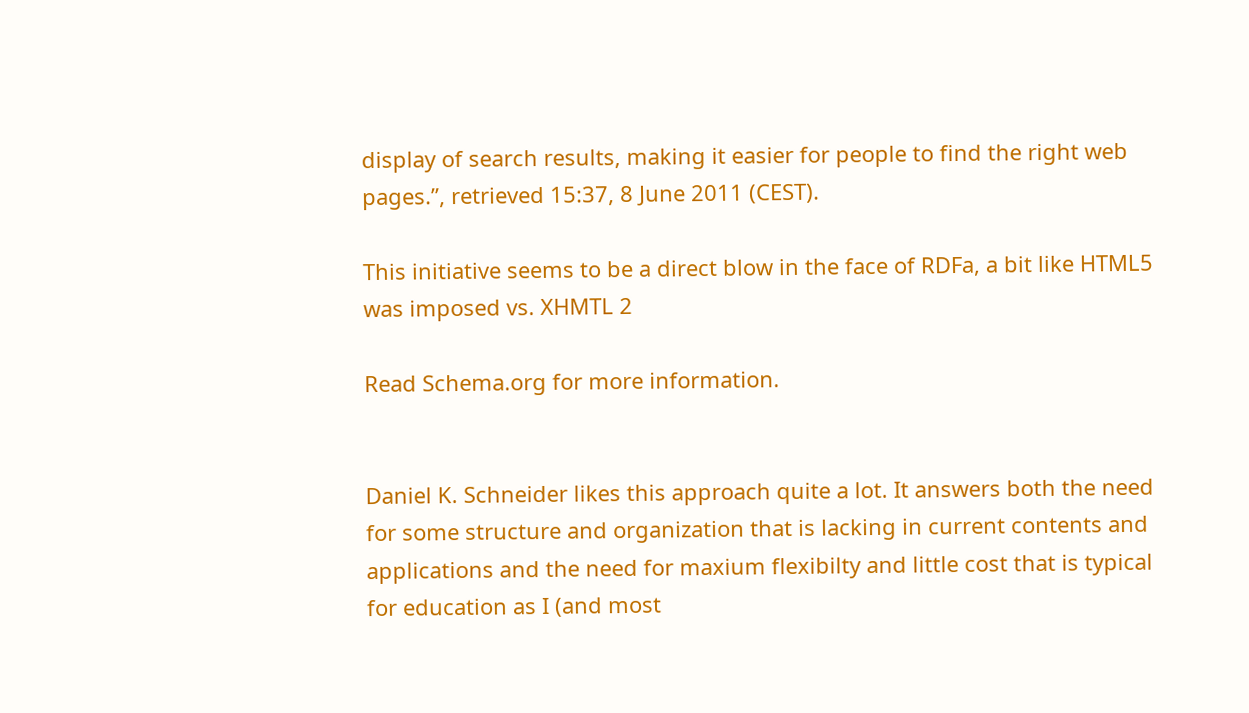display of search results, making it easier for people to find the right web pages.”, retrieved 15:37, 8 June 2011 (CEST).

This initiative seems to be a direct blow in the face of RDFa, a bit like HTML5 was imposed vs. XHMTL 2

Read Schema.org for more information.


Daniel K. Schneider likes this approach quite a lot. It answers both the need for some structure and organization that is lacking in current contents and applications and the need for maxium flexibilty and little cost that is typical for education as I (and most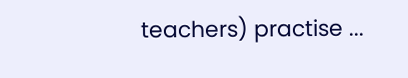teachers) practise ...